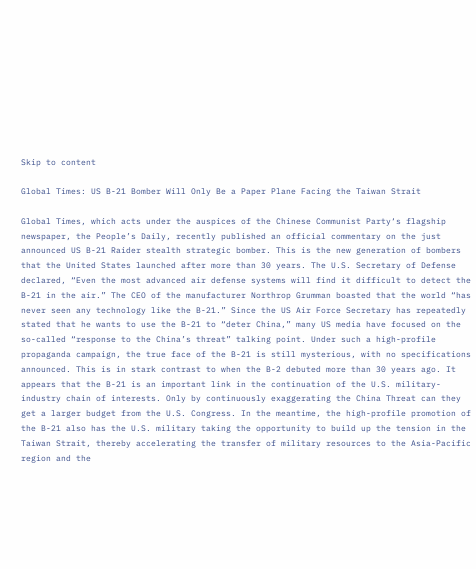Skip to content

Global Times: US B-21 Bomber Will Only Be a Paper Plane Facing the Taiwan Strait

Global Times, which acts under the auspices of the Chinese Communist Party‘s flagship newspaper, the People’s Daily, recently published an official commentary on the just announced US B-21 Raider stealth strategic bomber. This is the new generation of bombers that the United States launched after more than 30 years. The U.S. Secretary of Defense declared, “Even the most advanced air defense systems will find it difficult to detect the B-21 in the air.” The CEO of the manufacturer Northrop Grumman boasted that the world “has never seen any technology like the B-21.” Since the US Air Force Secretary has repeatedly stated that he wants to use the B-21 to “deter China,” many US media have focused on the so-called “response to the China’s threat” talking point. Under such a high-profile propaganda campaign, the true face of the B-21 is still mysterious, with no specifications announced. This is in stark contrast to when the B-2 debuted more than 30 years ago. It appears that the B-21 is an important link in the continuation of the U.S. military-industry chain of interests. Only by continuously exaggerating the China Threat can they get a larger budget from the U.S. Congress. In the meantime, the high-profile promotion of the B-21 also has the U.S. military taking the opportunity to build up the tension in the Taiwan Strait, thereby accelerating the transfer of military resources to the Asia-Pacific region and the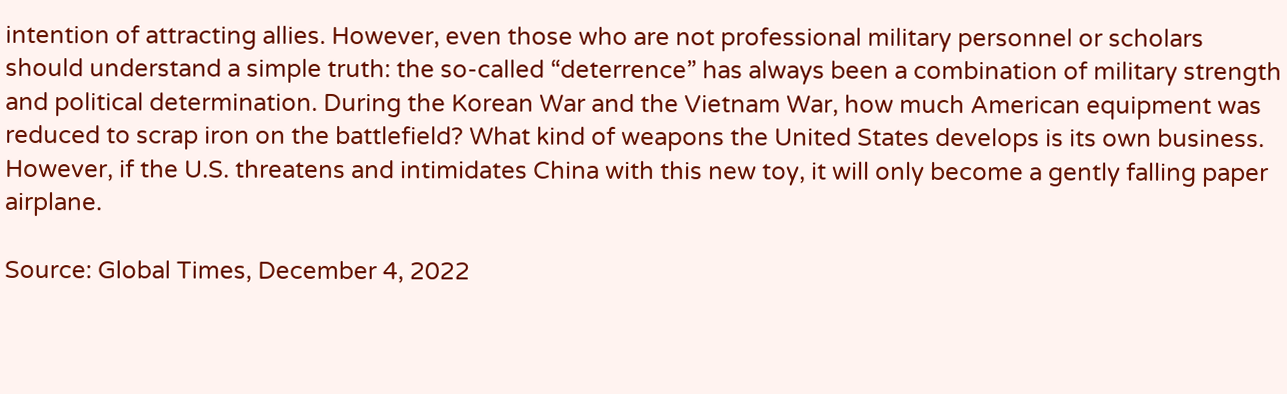intention of attracting allies. However, even those who are not professional military personnel or scholars should understand a simple truth: the so-called “deterrence” has always been a combination of military strength and political determination. During the Korean War and the Vietnam War, how much American equipment was reduced to scrap iron on the battlefield? What kind of weapons the United States develops is its own business. However, if the U.S. threatens and intimidates China with this new toy, it will only become a gently falling paper airplane.

Source: Global Times, December 4, 2022